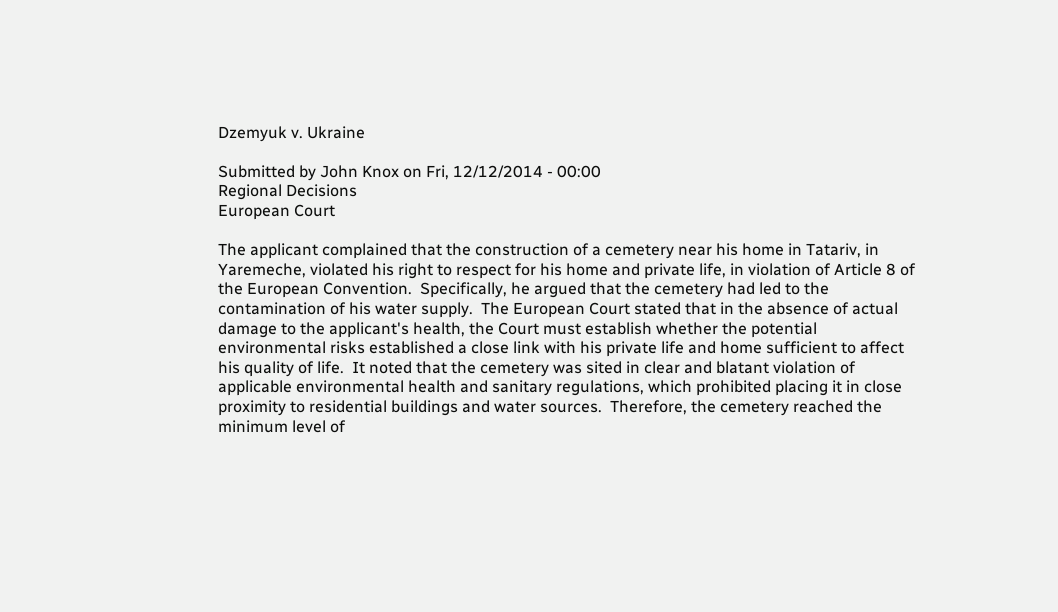Dzemyuk v. Ukraine

Submitted by John Knox on Fri, 12/12/2014 - 00:00
Regional Decisions
European Court

The applicant complained that the construction of a cemetery near his home in Tatariv, in Yaremeche, violated his right to respect for his home and private life, in violation of Article 8 of the European Convention.  Specifically, he argued that the cemetery had led to the contamination of his water supply.  The European Court stated that in the absence of actual damage to the applicant's health, the Court must establish whether the potential environmental risks established a close link with his private life and home sufficient to affect his quality of life.  It noted that the cemetery was sited in clear and blatant violation of applicable environmental health and sanitary regulations, which prohibited placing it in close proximity to residential buildings and water sources.  Therefore, the cemetery reached the minimum level of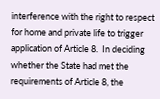interference with the right to respect for home and private life to trigger application of Article 8.  In deciding whether the State had met the requirements of Article 8, the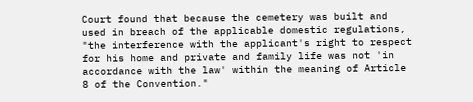Court found that because the cemetery was built and used in breach of the applicable domestic regulations, "the interference with the applicant's right to respect for his home and private and family life was not 'in accordance with the law' within the meaning of Article 8 of the Convention."